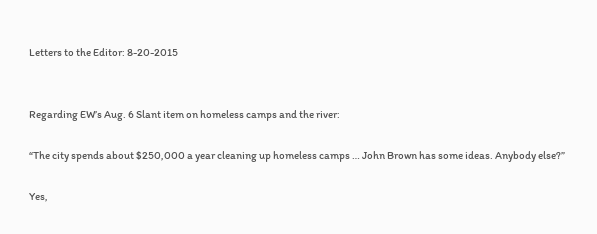Letters to the Editor: 8-20-2015


Regarding EW’s Aug. 6 Slant item on homeless camps and the river:

“The city spends about $250,000 a year cleaning up homeless camps … John Brown has some ideas. Anybody else?”

Yes,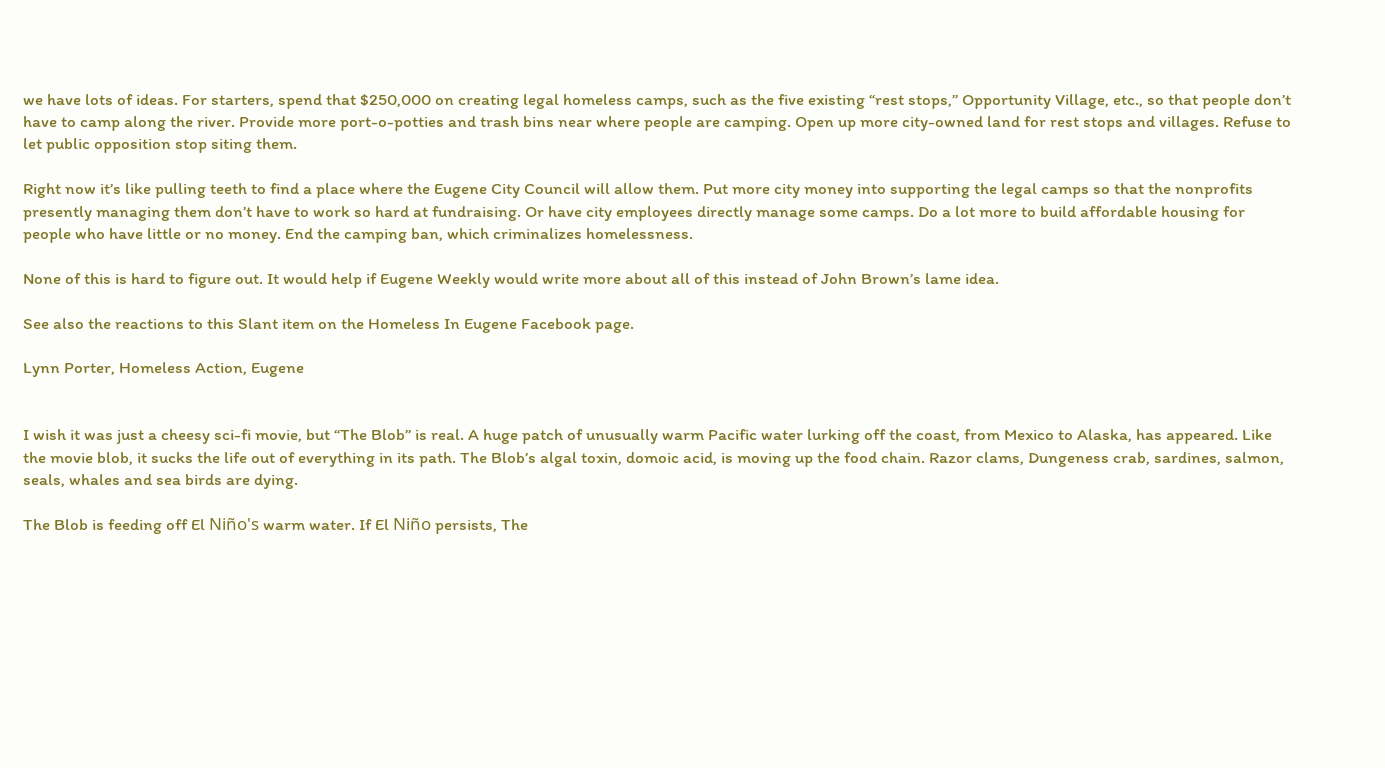we have lots of ideas. For starters, spend that $250,000 on creating legal homeless camps, such as the five existing “rest stops,” Opportunity Village, etc., so that people don’t have to camp along the river. Provide more port-o-potties and trash bins near where people are camping. Open up more city-owned land for rest stops and villages. Refuse to let public opposition stop siting them.

Right now it’s like pulling teeth to find a place where the Eugene City Council will allow them. Put more city money into supporting the legal camps so that the nonprofits presently managing them don’t have to work so hard at fundraising. Or have city employees directly manage some camps. Do a lot more to build affordable housing for people who have little or no money. End the camping ban, which criminalizes homelessness.

None of this is hard to figure out. It would help if Eugene Weekly would write more about all of this instead of John Brown’s lame idea.

See also the reactions to this Slant item on the Homeless In Eugene Facebook page.

Lynn Porter, Homeless Action, Eugene


I wish it was just a cheesy sci-fi movie, but “The Blob” is real. A huge patch of unusually warm Pacific water lurking off the coast, from Mexico to Alaska, has appeared. Like the movie blob, it sucks the life out of everything in its path. The Blob’s algal toxin, domoic acid, is moving up the food chain. Razor clams, Dungeness crab, sardines, salmon, seals, whales and sea birds are dying.

The Blob is feeding off El Niño's warm water. If El Niño persists, The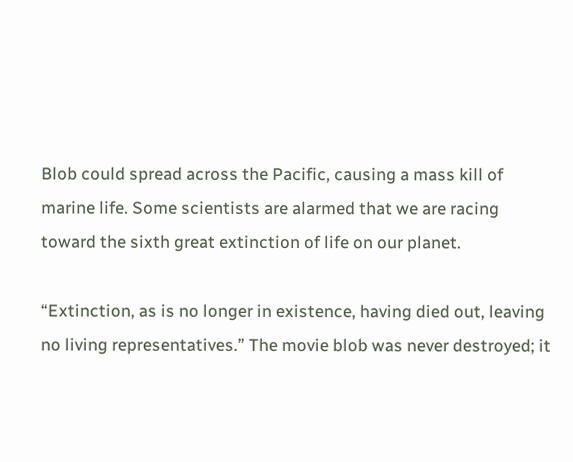Blob could spread across the Pacific, causing a mass kill of marine life. Some scientists are alarmed that we are racing toward the sixth great extinction of life on our planet.

“Extinction, as is no longer in existence, having died out, leaving no living representatives.” The movie blob was never destroyed; it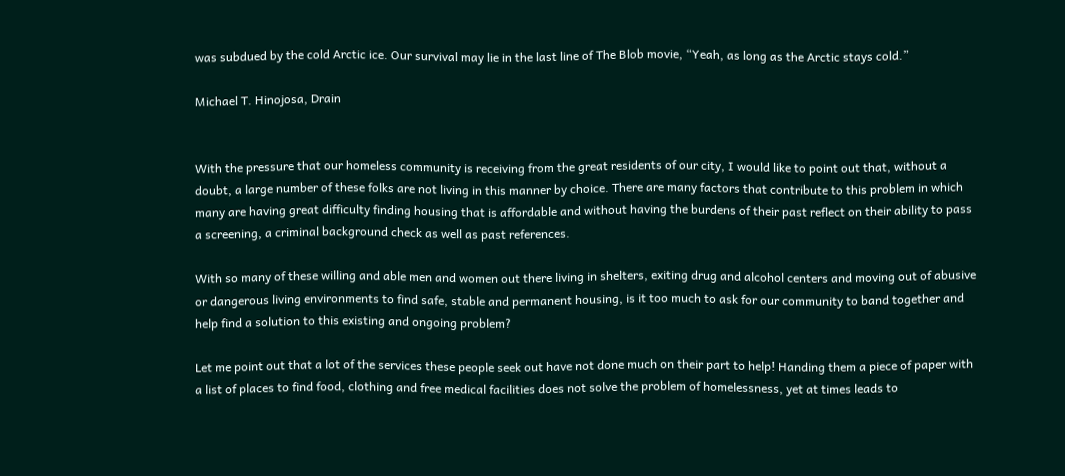was subdued by the cold Arctic ice. Our survival may lie in the last line of The Blob movie, “Yeah, as long as the Arctic stays cold.”

Michael T. Hinojosa, Drain


With the pressure that our homeless community is receiving from the great residents of our city, I would like to point out that, without a doubt, a large number of these folks are not living in this manner by choice. There are many factors that contribute to this problem in which many are having great difficulty finding housing that is affordable and without having the burdens of their past reflect on their ability to pass a screening, a criminal background check as well as past references.

With so many of these willing and able men and women out there living in shelters, exiting drug and alcohol centers and moving out of abusive or dangerous living environments to find safe, stable and permanent housing, is it too much to ask for our community to band together and help find a solution to this existing and ongoing problem?

Let me point out that a lot of the services these people seek out have not done much on their part to help! Handing them a piece of paper with a list of places to find food, clothing and free medical facilities does not solve the problem of homelessness, yet at times leads to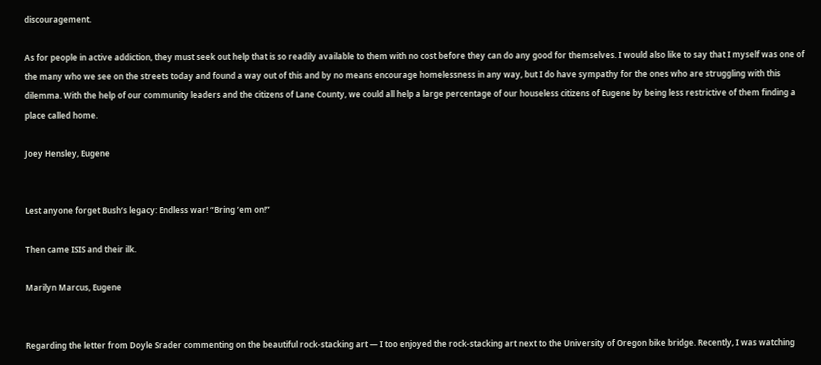discouragement.

As for people in active addiction, they must seek out help that is so readily available to them with no cost before they can do any good for themselves. I would also like to say that I myself was one of the many who we see on the streets today and found a way out of this and by no means encourage homelessness in any way, but I do have sympathy for the ones who are struggling with this dilemma. With the help of our community leaders and the citizens of Lane County, we could all help a large percentage of our houseless citizens of Eugene by being less restrictive of them finding a place called home.

Joey Hensley, Eugene


Lest anyone forget Bush’s legacy: Endless war! “Bring ’em on!”

Then came ISIS and their ilk.

Marilyn Marcus, Eugene


Regarding the letter from Doyle Srader commenting on the beautiful rock-stacking art — I too enjoyed the rock-stacking art next to the University of Oregon bike bridge. Recently, I was watching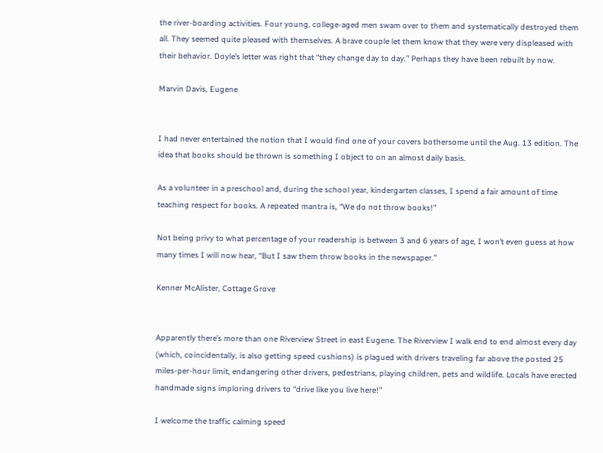the river-boarding activities. Four young, college-aged men swam over to them and systematically destroyed them all. They seemed quite pleased with themselves. A brave couple let them know that they were very displeased with their behavior. Doyle’s letter was right that “they change day to day.” Perhaps they have been rebuilt by now.

Marvin Davis, Eugene


I had never entertained the notion that I would find one of your covers bothersome until the Aug. 13 edition. The idea that books should be thrown is something I object to on an almost daily basis.

As a volunteer in a preschool and, during the school year, kindergarten classes, I spend a fair amount of time teaching respect for books. A repeated mantra is, “We do not throw books!”

Not being privy to what percentage of your readership is between 3 and 6 years of age, I won’t even guess at how many times I will now hear, “But I saw them throw books in the newspaper.”

Kenner McAlister, Cottage Grove


Apparently there’s more than one Riverview Street in east Eugene. The Riverview I walk end to end almost every day (which, coincidentally, is also getting speed cushions) is plagued with drivers traveling far above the posted 25 miles-per-hour limit, endangering other drivers, pedestrians, playing children, pets and wildlife. Locals have erected handmade signs imploring drivers to “drive like you live here!”

I welcome the traffic calming speed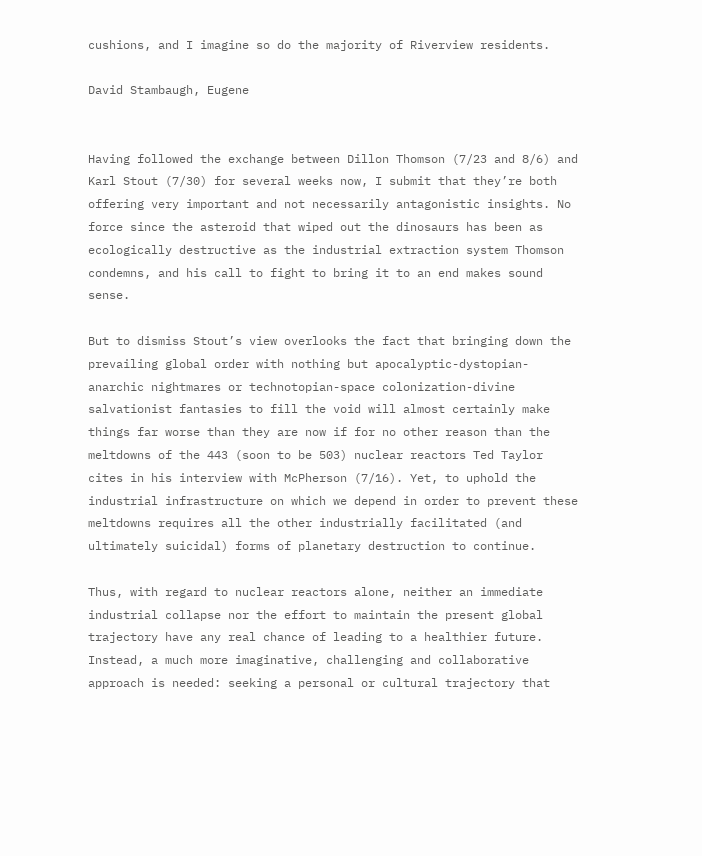cushions, and I imagine so do the majority of Riverview residents.

David Stambaugh, Eugene


Having followed the exchange between Dillon Thomson (7/23 and 8/6) and Karl Stout (7/30) for several weeks now, I submit that they’re both offering very important and not necessarily antagonistic insights. No force since the asteroid that wiped out the dinosaurs has been as ecologically destructive as the industrial extraction system Thomson condemns, and his call to fight to bring it to an end makes sound sense.

But to dismiss Stout’s view overlooks the fact that bringing down the prevailing global order with nothing but apocalyptic-dystopian-anarchic nightmares or technotopian-space colonization-divine salvationist fantasies to fill the void will almost certainly make things far worse than they are now if for no other reason than the meltdowns of the 443 (soon to be 503) nuclear reactors Ted Taylor cites in his interview with McPherson (7/16). Yet, to uphold the industrial infrastructure on which we depend in order to prevent these meltdowns requires all the other industrially facilitated (and ultimately suicidal) forms of planetary destruction to continue.

Thus, with regard to nuclear reactors alone, neither an immediate industrial collapse nor the effort to maintain the present global trajectory have any real chance of leading to a healthier future. Instead, a much more imaginative, challenging and collaborative approach is needed: seeking a personal or cultural trajectory that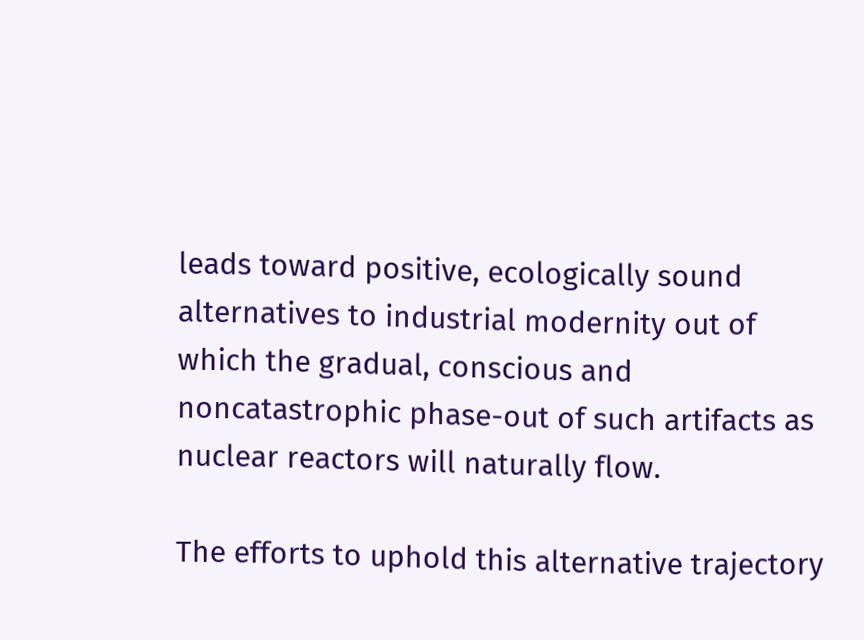leads toward positive, ecologically sound alternatives to industrial modernity out of which the gradual, conscious and noncatastrophic phase-out of such artifacts as nuclear reactors will naturally flow.

The efforts to uphold this alternative trajectory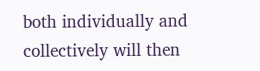both individually and collectively will then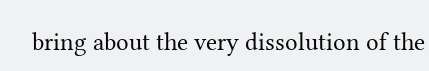bring about the very dissolution of the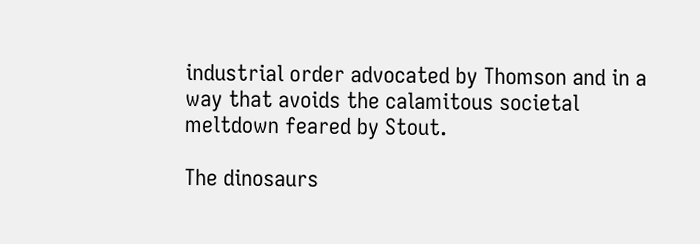industrial order advocated by Thomson and in a way that avoids the calamitous societal meltdown feared by Stout.

The dinosaurs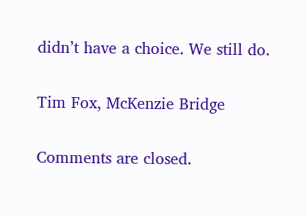didn’t have a choice. We still do.

Tim Fox, McKenzie Bridge

Comments are closed.